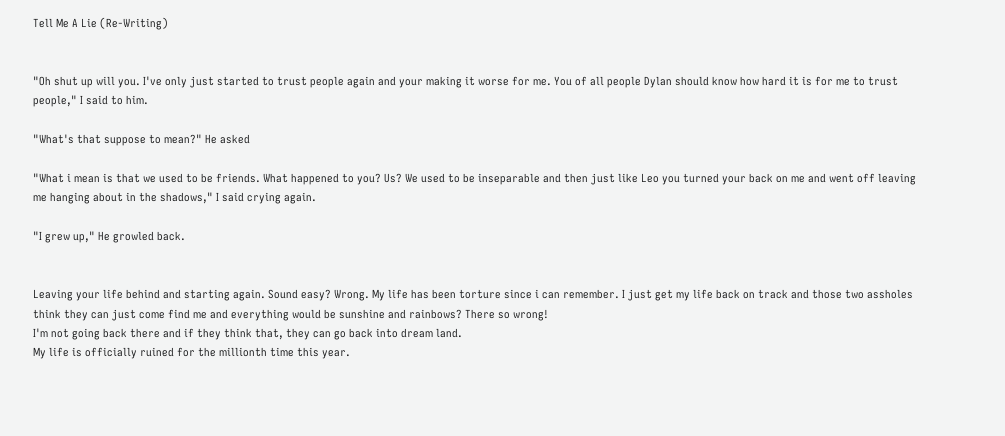Tell Me A Lie (Re-Writing)


"Oh shut up will you. I've only just started to trust people again and your making it worse for me. You of all people Dylan should know how hard it is for me to trust people," I said to him.

"What's that suppose to mean?" He asked

"What i mean is that we used to be friends. What happened to you? Us? We used to be inseparable and then just like Leo you turned your back on me and went off leaving me hanging about in the shadows," I said crying again.

"I grew up," He growled back.


Leaving your life behind and starting again. Sound easy? Wrong. My life has been torture since i can remember. I just get my life back on track and those two assholes think they can just come find me and everything would be sunshine and rainbows? There so wrong!
I'm not going back there and if they think that, they can go back into dream land.
My life is officially ruined for the millionth time this year.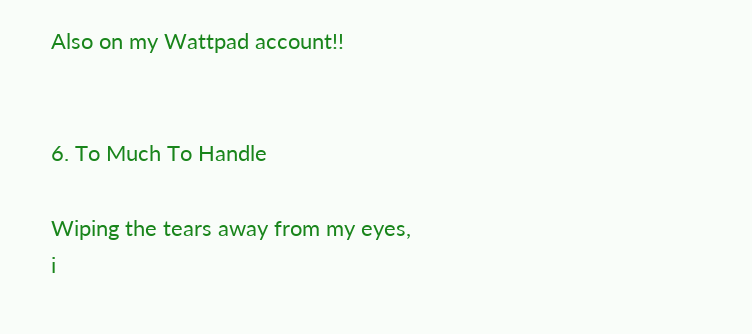Also on my Wattpad account!!


6. To Much To Handle

Wiping the tears away from my eyes, i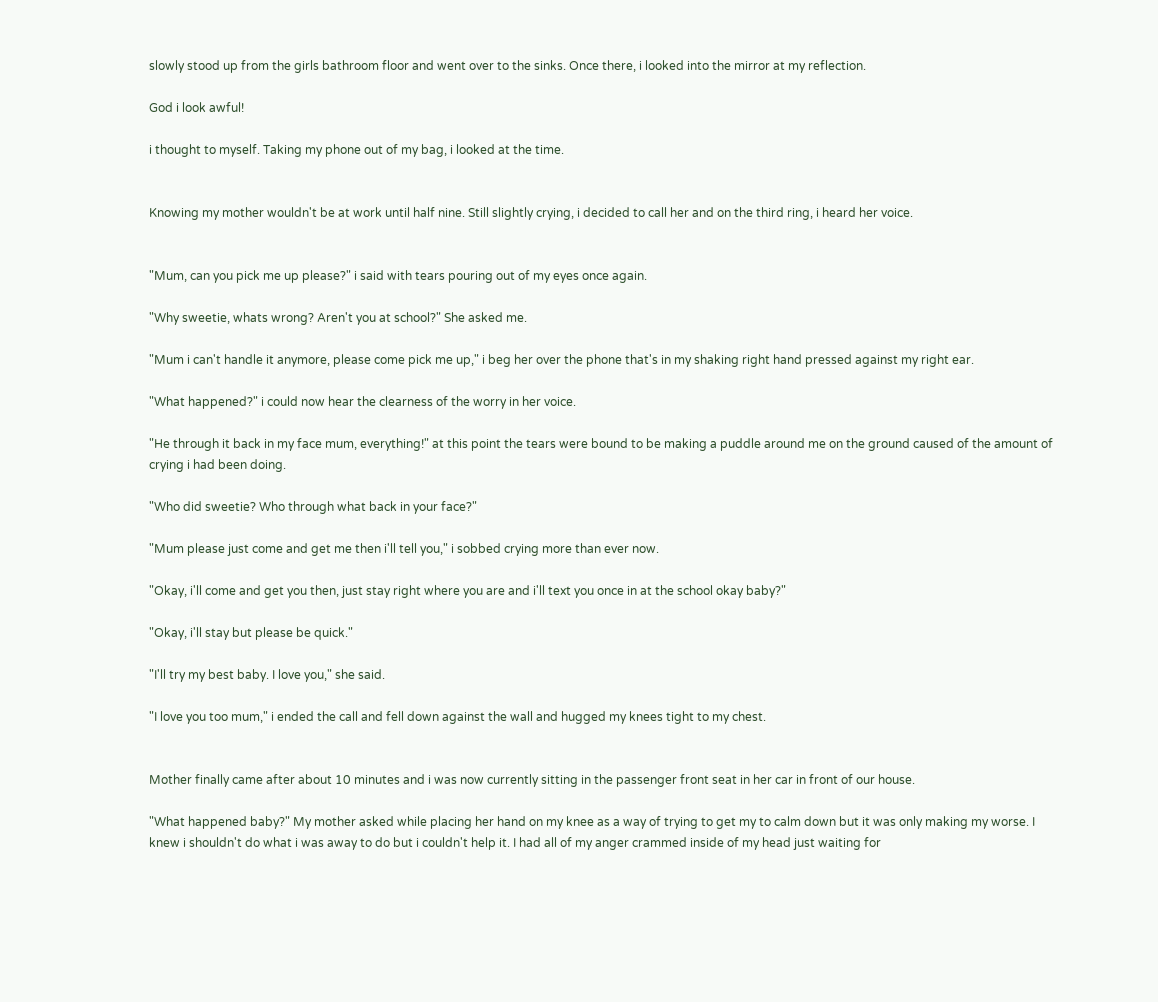slowly stood up from the girls bathroom floor and went over to the sinks. Once there, i looked into the mirror at my reflection.

God i look awful!

i thought to myself. Taking my phone out of my bag, i looked at the time.


Knowing my mother wouldn't be at work until half nine. Still slightly crying, i decided to call her and on the third ring, i heard her voice.


"Mum, can you pick me up please?" i said with tears pouring out of my eyes once again.

"Why sweetie, whats wrong? Aren't you at school?" She asked me.

"Mum i can't handle it anymore, please come pick me up," i beg her over the phone that's in my shaking right hand pressed against my right ear.

"What happened?" i could now hear the clearness of the worry in her voice.

"He through it back in my face mum, everything!" at this point the tears were bound to be making a puddle around me on the ground caused of the amount of crying i had been doing.

"Who did sweetie? Who through what back in your face?"

"Mum please just come and get me then i'll tell you," i sobbed crying more than ever now.

"Okay, i'll come and get you then, just stay right where you are and i'll text you once in at the school okay baby?"

"Okay, i'll stay but please be quick."

"I'll try my best baby. I love you," she said.

"I love you too mum," i ended the call and fell down against the wall and hugged my knees tight to my chest.


Mother finally came after about 10 minutes and i was now currently sitting in the passenger front seat in her car in front of our house.

"What happened baby?" My mother asked while placing her hand on my knee as a way of trying to get my to calm down but it was only making my worse. I knew i shouldn't do what i was away to do but i couldn't help it. I had all of my anger crammed inside of my head just waiting for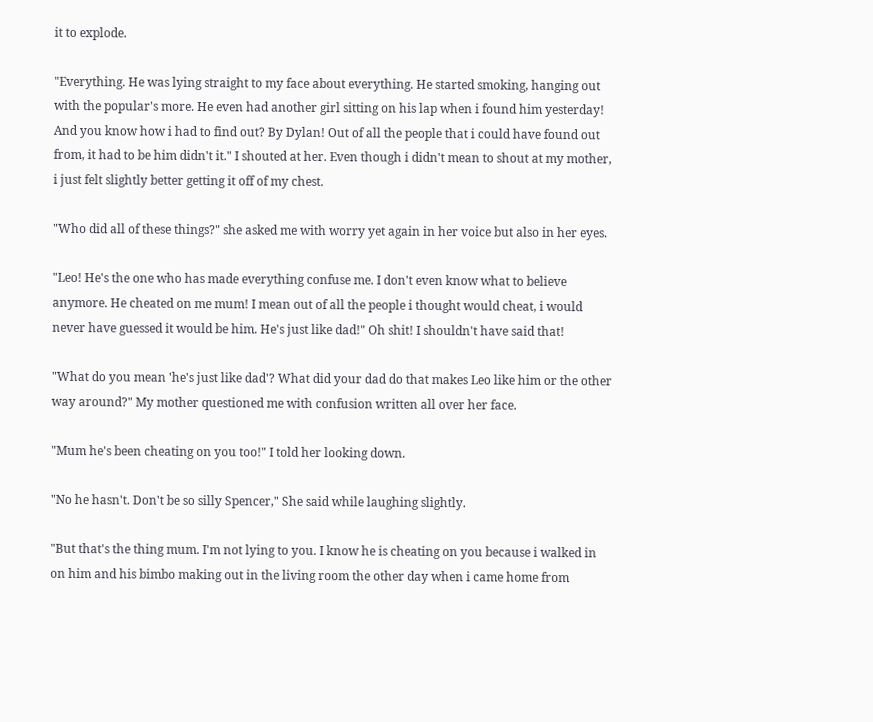it to explode.

"Everything. He was lying straight to my face about everything. He started smoking, hanging out with the popular's more. He even had another girl sitting on his lap when i found him yesterday! And you know how i had to find out? By Dylan! Out of all the people that i could have found out from, it had to be him didn't it." I shouted at her. Even though i didn't mean to shout at my mother, i just felt slightly better getting it off of my chest.

"Who did all of these things?" she asked me with worry yet again in her voice but also in her eyes.

"Leo! He's the one who has made everything confuse me. I don't even know what to believe anymore. He cheated on me mum! I mean out of all the people i thought would cheat, i would never have guessed it would be him. He's just like dad!" Oh shit! I shouldn't have said that!

"What do you mean 'he's just like dad'? What did your dad do that makes Leo like him or the other way around?" My mother questioned me with confusion written all over her face.

"Mum he's been cheating on you too!" I told her looking down.

"No he hasn't. Don't be so silly Spencer," She said while laughing slightly.

"But that's the thing mum. I'm not lying to you. I know he is cheating on you because i walked in on him and his bimbo making out in the living room the other day when i came home from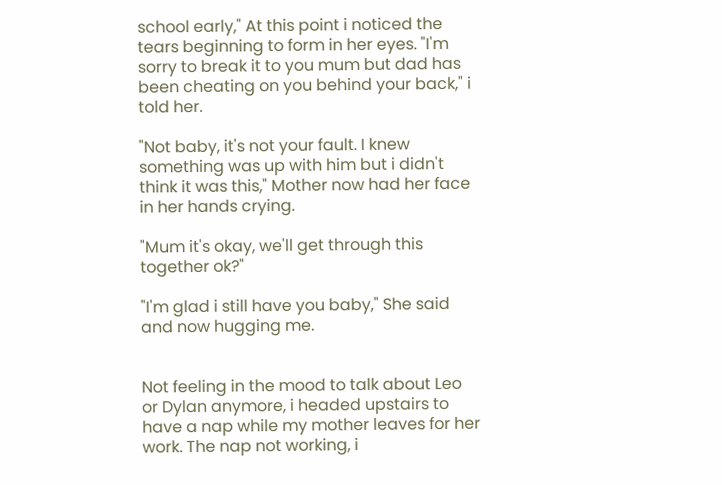school early," At this point i noticed the tears beginning to form in her eyes. "I'm sorry to break it to you mum but dad has been cheating on you behind your back," i told her.

"Not baby, it's not your fault. I knew something was up with him but i didn't think it was this," Mother now had her face in her hands crying.

"Mum it's okay, we'll get through this together ok?"

"I'm glad i still have you baby," She said and now hugging me.


Not feeling in the mood to talk about Leo or Dylan anymore, i headed upstairs to have a nap while my mother leaves for her work. The nap not working, i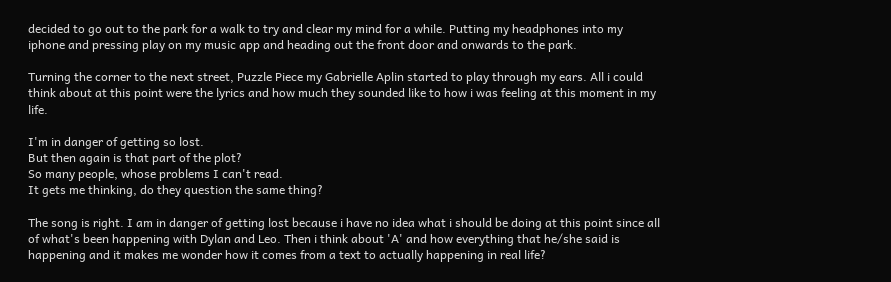decided to go out to the park for a walk to try and clear my mind for a while. Putting my headphones into my iphone and pressing play on my music app and heading out the front door and onwards to the park.

Turning the corner to the next street, Puzzle Piece my Gabrielle Aplin started to play through my ears. All i could think about at this point were the lyrics and how much they sounded like to how i was feeling at this moment in my life.

I'm in danger of getting so lost.
But then again is that part of the plot?
So many people, whose problems I can't read.
It gets me thinking, do they question the same thing?

The song is right. I am in danger of getting lost because i have no idea what i should be doing at this point since all of what's been happening with Dylan and Leo. Then i think about 'A' and how everything that he/she said is happening and it makes me wonder how it comes from a text to actually happening in real life?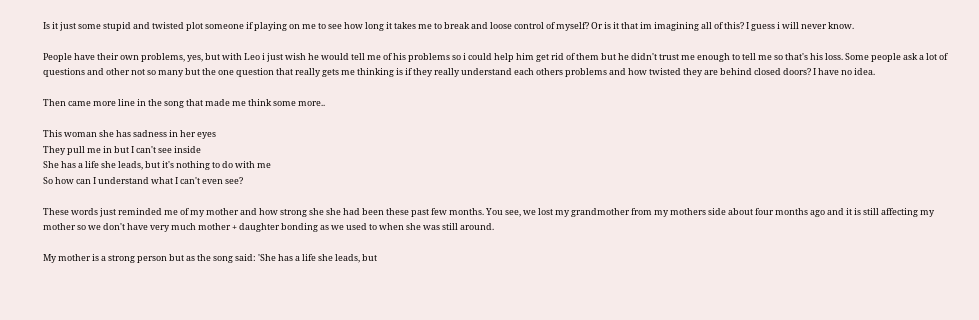Is it just some stupid and twisted plot someone if playing on me to see how long it takes me to break and loose control of myself? Or is it that im imagining all of this? I guess i will never know.

People have their own problems, yes, but with Leo i just wish he would tell me of his problems so i could help him get rid of them but he didn't trust me enough to tell me so that's his loss. Some people ask a lot of questions and other not so many but the one question that really gets me thinking is if they really understand each others problems and how twisted they are behind closed doors? I have no idea.

Then came more line in the song that made me think some more..

This woman she has sadness in her eyes
They pull me in but I can't see inside
She has a life she leads, but it's nothing to do with me
So how can I understand what I can't even see?

These words just reminded me of my mother and how strong she she had been these past few months. You see, we lost my grandmother from my mothers side about four months ago and it is still affecting my mother so we don't have very much mother + daughter bonding as we used to when she was still around.

My mother is a strong person but as the song said: 'She has a life she leads, but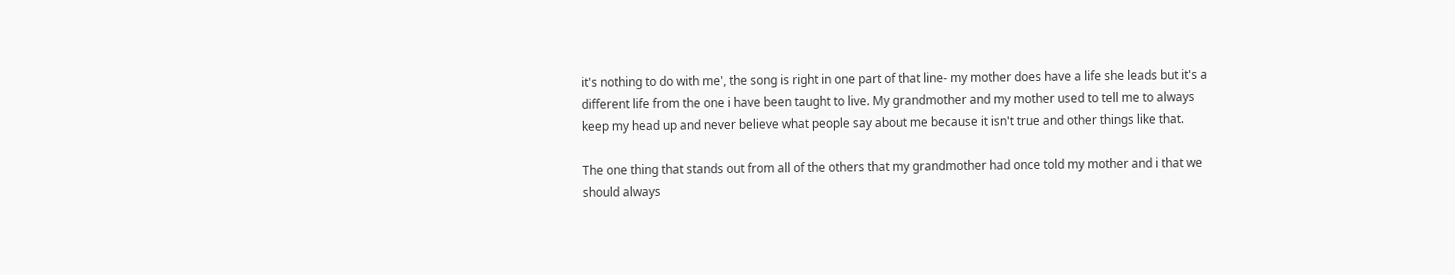it's nothing to do with me', the song is right in one part of that line- my mother does have a life she leads but it's a different life from the one i have been taught to live. My grandmother and my mother used to tell me to always keep my head up and never believe what people say about me because it isn't true and other things like that.

The one thing that stands out from all of the others that my grandmother had once told my mother and i that we should always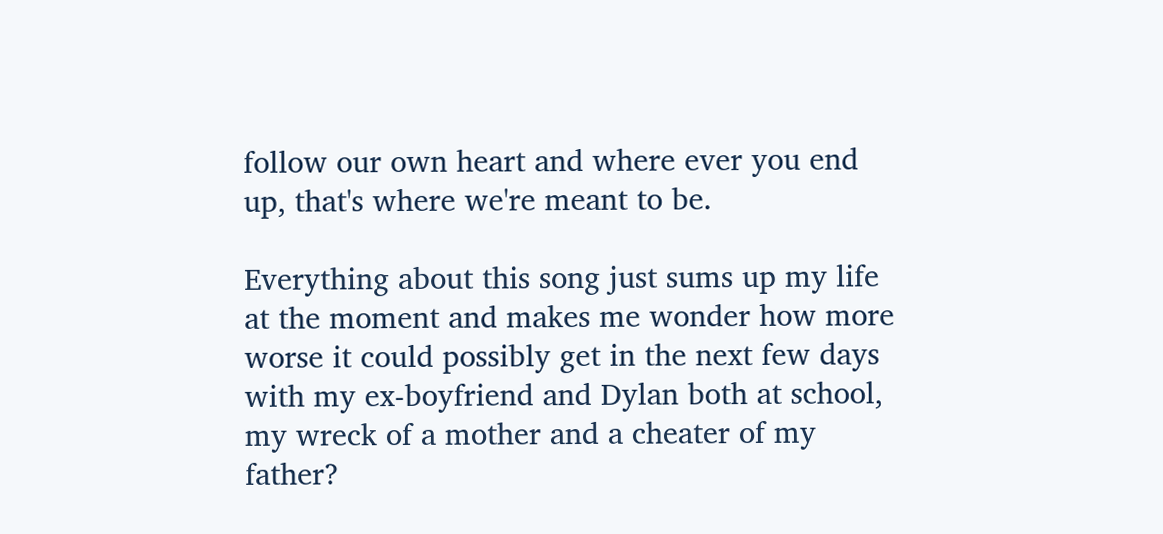follow our own heart and where ever you end up, that's where we're meant to be.

Everything about this song just sums up my life at the moment and makes me wonder how more worse it could possibly get in the next few days with my ex-boyfriend and Dylan both at school, my wreck of a mother and a cheater of my father?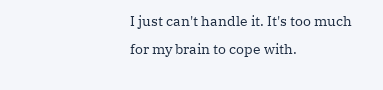I just can't handle it. It's too much for my brain to cope with.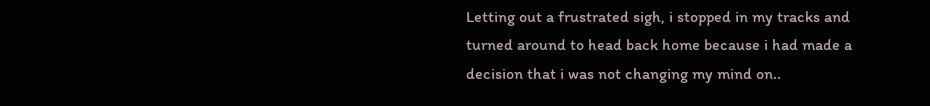Letting out a frustrated sigh, i stopped in my tracks and turned around to head back home because i had made a decision that i was not changing my mind on..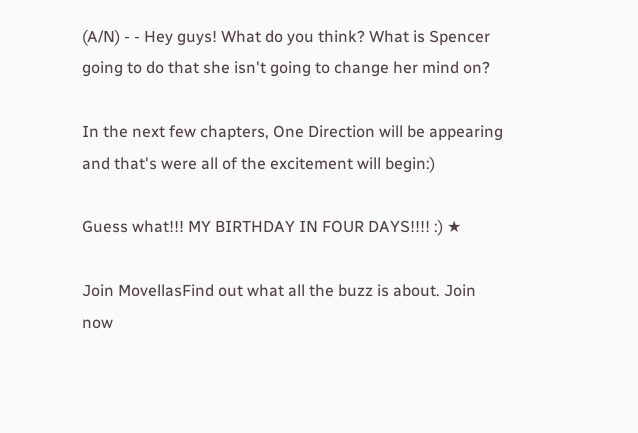(A/N) - - Hey guys! What do you think? What is Spencer going to do that she isn't going to change her mind on?

In the next few chapters, One Direction will be appearing and that's were all of the excitement will begin:)

Guess what!!! MY BIRTHDAY IN FOUR DAYS!!!! :) ★

Join MovellasFind out what all the buzz is about. Join now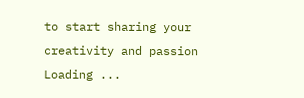to start sharing your creativity and passion
Loading ...